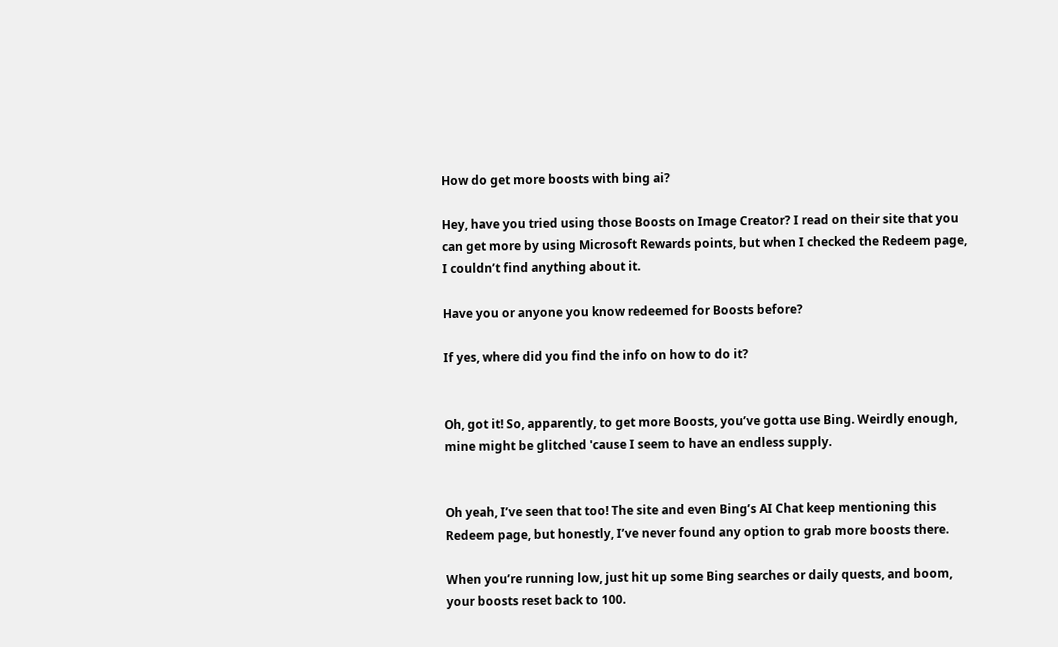How do get more boosts with bing ai?

Hey, have you tried using those Boosts on Image Creator? I read on their site that you can get more by using Microsoft Rewards points, but when I checked the Redeem page, I couldn’t find anything about it.

Have you or anyone you know redeemed for Boosts before?

If yes, where did you find the info on how to do it?


Oh, got it! So, apparently, to get more Boosts, you’ve gotta use Bing. Weirdly enough, mine might be glitched 'cause I seem to have an endless supply.


Oh yeah, I’ve seen that too! The site and even Bing’s AI Chat keep mentioning this Redeem page, but honestly, I’ve never found any option to grab more boosts there.

When you’re running low, just hit up some Bing searches or daily quests, and boom, your boosts reset back to 100.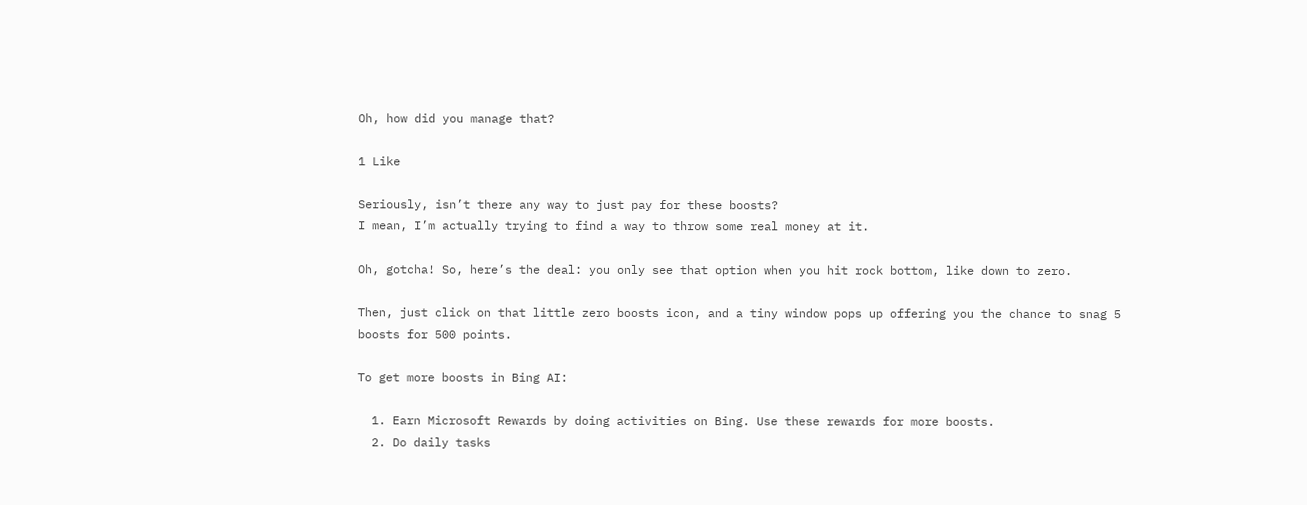Oh, how did you manage that?

1 Like

Seriously, isn’t there any way to just pay for these boosts?
I mean, I’m actually trying to find a way to throw some real money at it.

Oh, gotcha! So, here’s the deal: you only see that option when you hit rock bottom, like down to zero.

Then, just click on that little zero boosts icon, and a tiny window pops up offering you the chance to snag 5 boosts for 500 points.

To get more boosts in Bing AI:

  1. Earn Microsoft Rewards by doing activities on Bing. Use these rewards for more boosts.
  2. Do daily tasks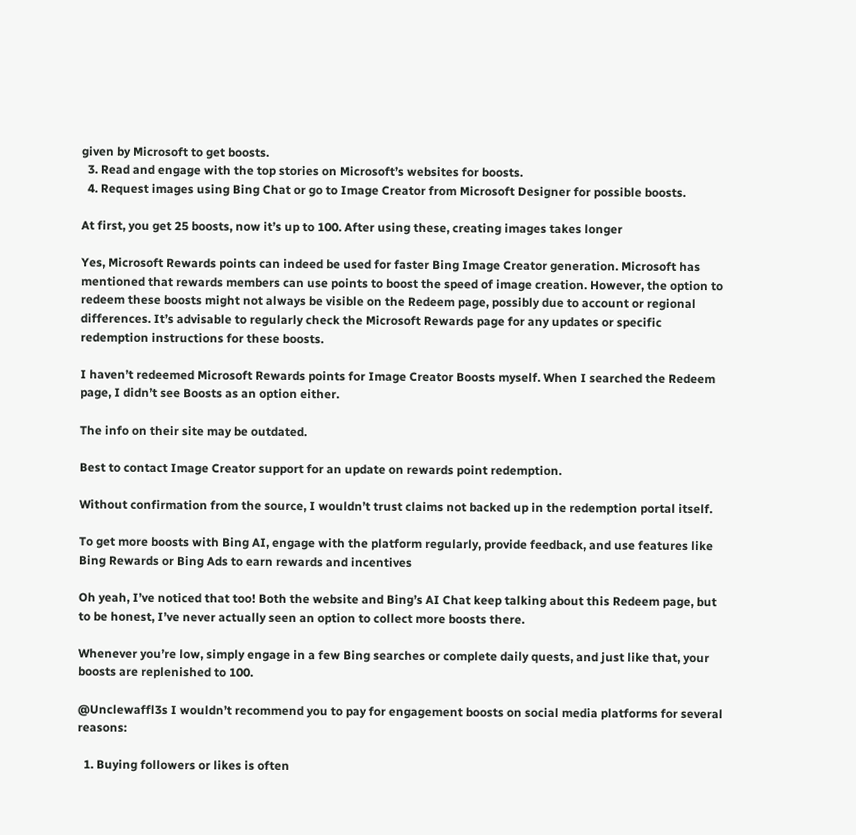given by Microsoft to get boosts.
  3. Read and engage with the top stories on Microsoft’s websites for boosts.
  4. Request images using Bing Chat or go to Image Creator from Microsoft Designer for possible boosts.

At first, you get 25 boosts, now it’s up to 100. After using these, creating images takes longer

Yes, Microsoft Rewards points can indeed be used for faster Bing Image Creator generation. Microsoft has mentioned that rewards members can use points to boost the speed of image creation. However, the option to redeem these boosts might not always be visible on the Redeem page, possibly due to account or regional differences. It’s advisable to regularly check the Microsoft Rewards page for any updates or specific redemption instructions for these boosts.

I haven’t redeemed Microsoft Rewards points for Image Creator Boosts myself. When I searched the Redeem page, I didn’t see Boosts as an option either.

The info on their site may be outdated.

Best to contact Image Creator support for an update on rewards point redemption.

Without confirmation from the source, I wouldn’t trust claims not backed up in the redemption portal itself.

To get more boosts with Bing AI, engage with the platform regularly, provide feedback, and use features like Bing Rewards or Bing Ads to earn rewards and incentives

Oh yeah, I’ve noticed that too! Both the website and Bing’s AI Chat keep talking about this Redeem page, but to be honest, I’ve never actually seen an option to collect more boosts there.

Whenever you’re low, simply engage in a few Bing searches or complete daily quests, and just like that, your boosts are replenished to 100.

@Unclewaffl3s I wouldn’t recommend you to pay for engagement boosts on social media platforms for several reasons:

  1. Buying followers or likes is often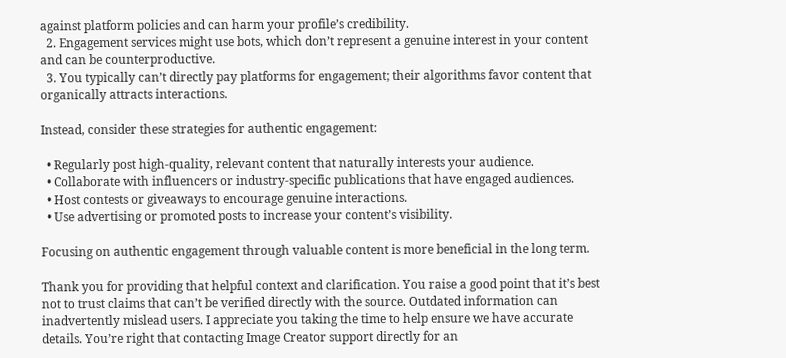against platform policies and can harm your profile’s credibility.
  2. Engagement services might use bots, which don’t represent a genuine interest in your content and can be counterproductive.
  3. You typically can’t directly pay platforms for engagement; their algorithms favor content that organically attracts interactions.

Instead, consider these strategies for authentic engagement:

  • Regularly post high-quality, relevant content that naturally interests your audience.
  • Collaborate with influencers or industry-specific publications that have engaged audiences.
  • Host contests or giveaways to encourage genuine interactions.
  • Use advertising or promoted posts to increase your content’s visibility.

Focusing on authentic engagement through valuable content is more beneficial in the long term.

Thank you for providing that helpful context and clarification. You raise a good point that it’s best not to trust claims that can’t be verified directly with the source. Outdated information can inadvertently mislead users. I appreciate you taking the time to help ensure we have accurate details. You’re right that contacting Image Creator support directly for an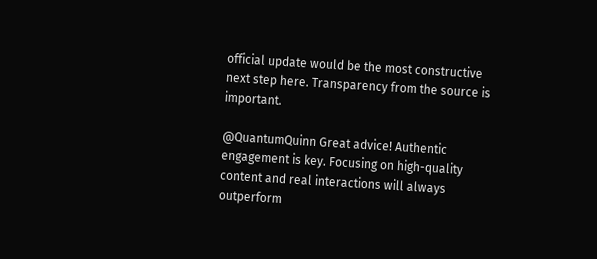official update would be the most constructive next step here. Transparency from the source is important.

@QuantumQuinn Great advice! Authentic engagement is key. Focusing on high-quality content and real interactions will always outperform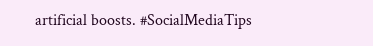artificial boosts. #SocialMediaTips